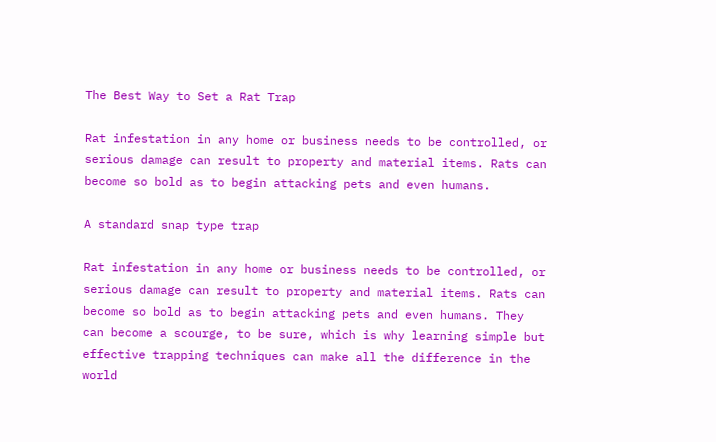The Best Way to Set a Rat Trap

Rat infestation in any home or business needs to be controlled, or serious damage can result to property and material items. Rats can become so bold as to begin attacking pets and even humans.

A standard snap type trap

Rat infestation in any home or business needs to be controlled, or serious damage can result to property and material items. Rats can become so bold as to begin attacking pets and even humans. They can become a scourge, to be sure, which is why learning simple but effective trapping techniques can make all the difference in the world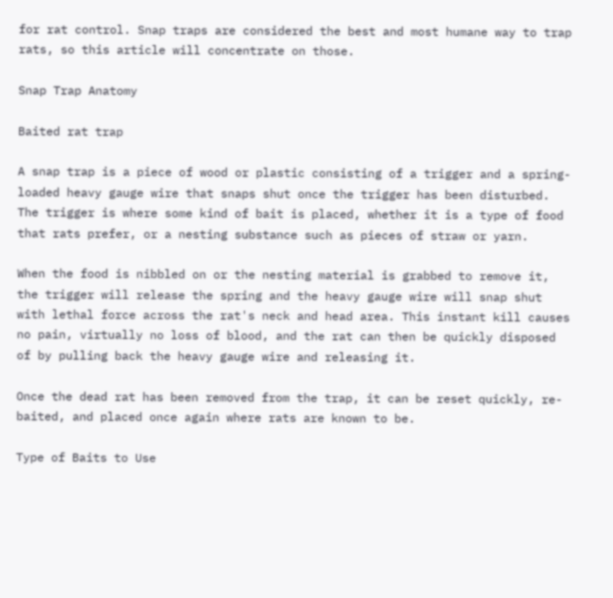for rat control. Snap traps are considered the best and most humane way to trap rats, so this article will concentrate on those.

Snap Trap Anatomy

Baited rat trap

A snap trap is a piece of wood or plastic consisting of a trigger and a spring-loaded heavy gauge wire that snaps shut once the trigger has been disturbed. The trigger is where some kind of bait is placed, whether it is a type of food that rats prefer, or a nesting substance such as pieces of straw or yarn.

When the food is nibbled on or the nesting material is grabbed to remove it, the trigger will release the spring and the heavy gauge wire will snap shut with lethal force across the rat's neck and head area. This instant kill causes no pain, virtually no loss of blood, and the rat can then be quickly disposed of by pulling back the heavy gauge wire and releasing it.

Once the dead rat has been removed from the trap, it can be reset quickly, re-baited, and placed once again where rats are known to be.

Type of Baits to Use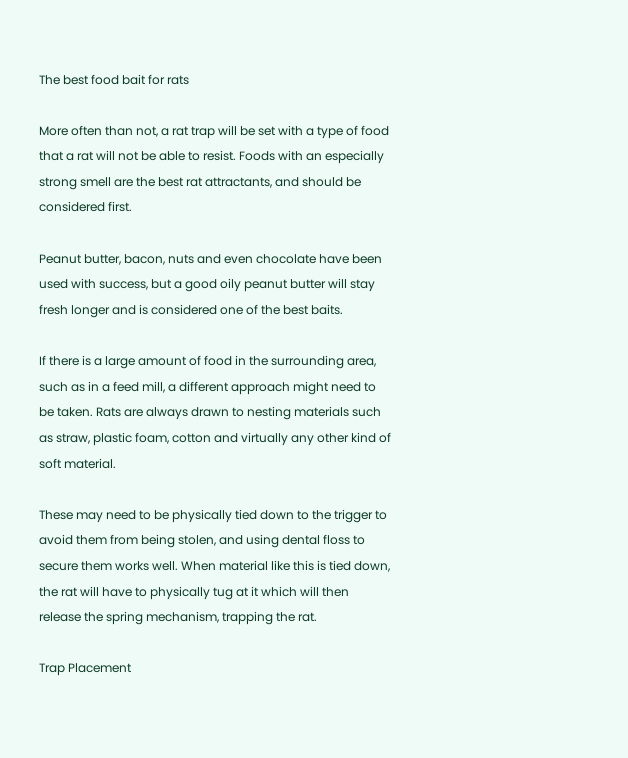The best food bait for rats

More often than not, a rat trap will be set with a type of food that a rat will not be able to resist. Foods with an especially strong smell are the best rat attractants, and should be considered first.

Peanut butter, bacon, nuts and even chocolate have been used with success, but a good oily peanut butter will stay fresh longer and is considered one of the best baits.

If there is a large amount of food in the surrounding area, such as in a feed mill, a different approach might need to be taken. Rats are always drawn to nesting materials such as straw, plastic foam, cotton and virtually any other kind of soft material.

These may need to be physically tied down to the trigger to avoid them from being stolen, and using dental floss to secure them works well. When material like this is tied down, the rat will have to physically tug at it which will then release the spring mechanism, trapping the rat.

Trap Placement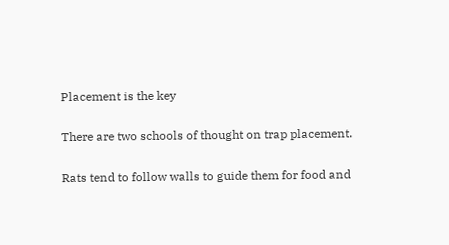Placement is the key

There are two schools of thought on trap placement.

Rats tend to follow walls to guide them for food and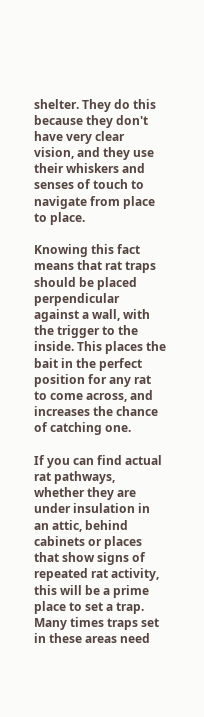shelter. They do this because they don't have very clear vision, and they use their whiskers and senses of touch to navigate from place to place.

Knowing this fact means that rat traps should be placed perpendicular against a wall, with the trigger to the inside. This places the bait in the perfect position for any rat to come across, and increases the chance of catching one.

If you can find actual rat pathways, whether they are under insulation in an attic, behind cabinets or places that show signs of repeated rat activity, this will be a prime place to set a trap. Many times traps set in these areas need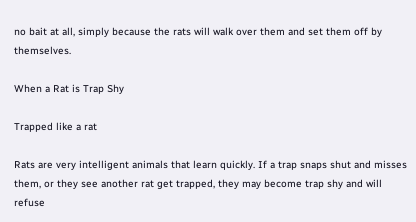no bait at all, simply because the rats will walk over them and set them off by themselves.

When a Rat is Trap Shy

Trapped like a rat

Rats are very intelligent animals that learn quickly. If a trap snaps shut and misses them, or they see another rat get trapped, they may become trap shy and will refuse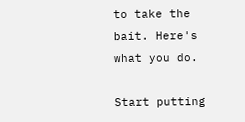to take the bait. Here's what you do.

Start putting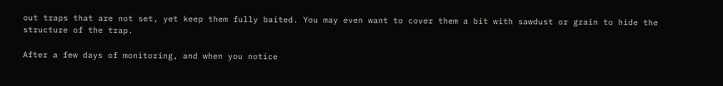out traps that are not set, yet keep them fully baited. You may even want to cover them a bit with sawdust or grain to hide the structure of the trap.

After a few days of monitoring, and when you notice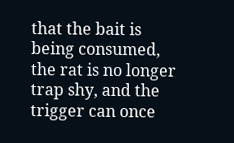that the bait is being consumed, the rat is no longer trap shy, and the trigger can once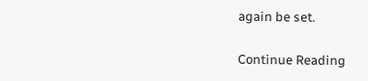again be set.

Continue Reading